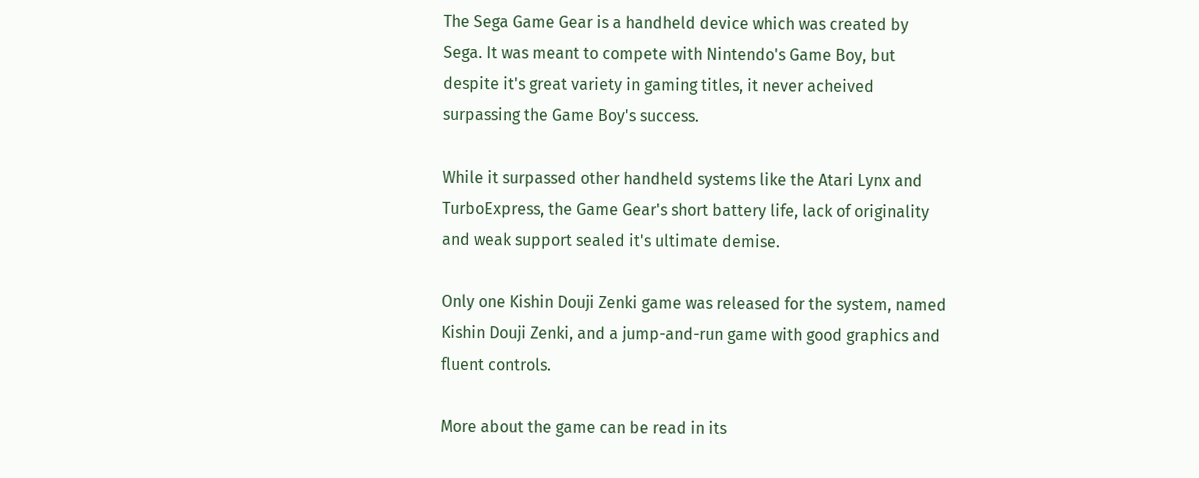The Sega Game Gear is a handheld device which was created by Sega. It was meant to compete with Nintendo's Game Boy, but despite it's great variety in gaming titles, it never acheived surpassing the Game Boy's success.

While it surpassed other handheld systems like the Atari Lynx and TurboExpress, the Game Gear's short battery life, lack of originality and weak support sealed it's ultimate demise.

Only one Kishin Douji Zenki game was released for the system, named Kishin Douji Zenki, and a jump-and-run game with good graphics and fluent controls.

More about the game can be read in its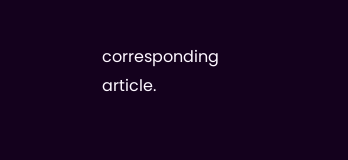corresponding article.